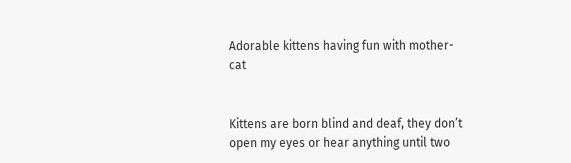Adorable kittens having fun with mother-cat


Kittens are born blind and deaf, they don’t open my eyes or hear anything until two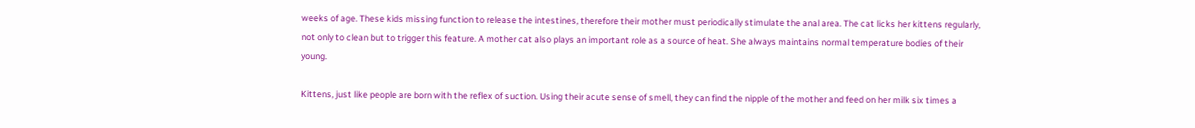weeks of age. These kids missing function to release the intestines, therefore their mother must periodically stimulate the anal area. The cat licks her kittens regularly, not only to clean but to trigger this feature. A mother cat also plays an important role as a source of heat. She always maintains normal temperature bodies of their young.

Kittens, just like people are born with the reflex of suction. Using their acute sense of smell, they can find the nipple of the mother and feed on her milk six times a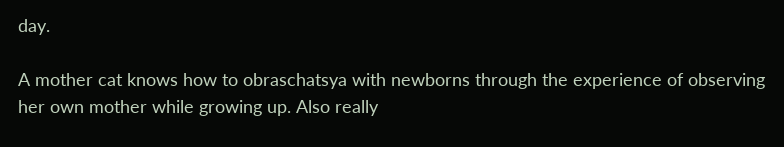day.

A mother cat knows how to obraschatsya with newborns through the experience of observing her own mother while growing up. Also really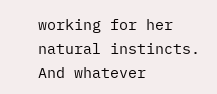working for her natural instincts. And whatever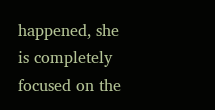happened, she is completely focused on the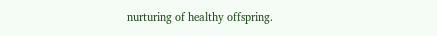nurturing of healthy offspring.